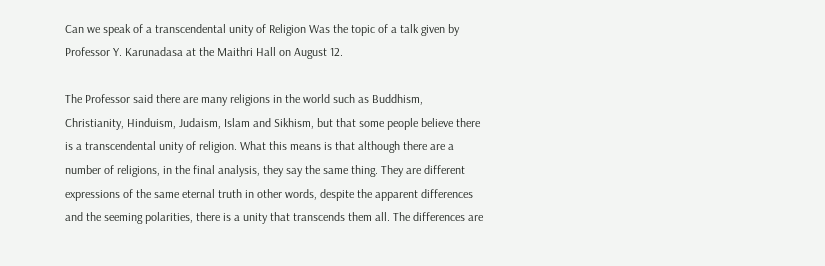Can we speak of a transcendental unity of Religion Was the topic of a talk given by Professor Y. Karunadasa at the Maithri Hall on August 12.

The Professor said there are many religions in the world such as Buddhism, Christianity, Hinduism, Judaism, Islam and Sikhism, but that some people believe there is a transcendental unity of religion. What this means is that although there are a number of religions, in the final analysis, they say the same thing. They are different expressions of the same eternal truth in other words, despite the apparent differences and the seeming polarities, there is a unity that transcends them all. The differences are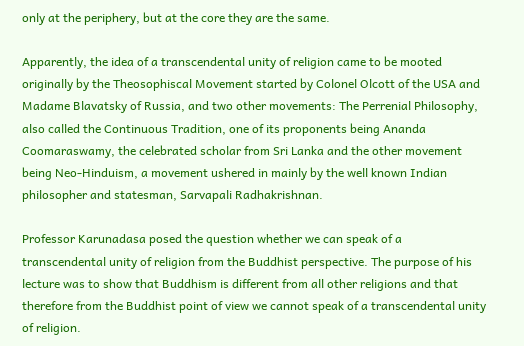only at the periphery, but at the core they are the same.

Apparently, the idea of a transcendental unity of religion came to be mooted originally by the Theosophiscal Movement started by Colonel Olcott of the USA and Madame Blavatsky of Russia, and two other movements: The Perrenial Philosophy, also called the Continuous Tradition, one of its proponents being Ananda Coomaraswamy, the celebrated scholar from Sri Lanka and the other movement being Neo-Hinduism, a movement ushered in mainly by the well known Indian philosopher and statesman, Sarvapali Radhakrishnan.

Professor Karunadasa posed the question whether we can speak of a transcendental unity of religion from the Buddhist perspective. The purpose of his lecture was to show that Buddhism is different from all other religions and that therefore from the Buddhist point of view we cannot speak of a transcendental unity of religion.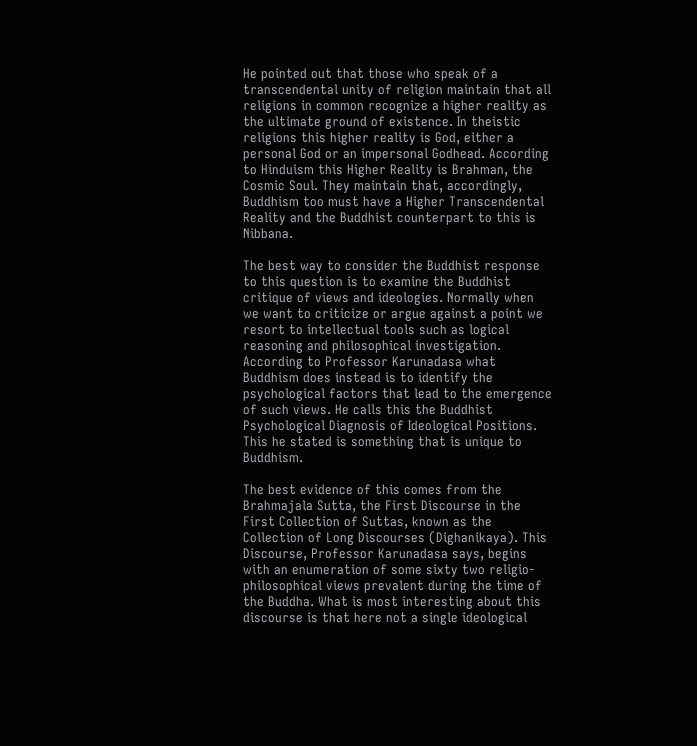He pointed out that those who speak of a transcendental unity of religion maintain that all religions in common recognize a higher reality as the ultimate ground of existence. In theistic religions this higher reality is God, either a personal God or an impersonal Godhead. According to Hinduism this Higher Reality is Brahman, the Cosmic Soul. They maintain that, accordingly, Buddhism too must have a Higher Transcendental Reality and the Buddhist counterpart to this is Nibbana.

The best way to consider the Buddhist response to this question is to examine the Buddhist critique of views and ideologies. Normally when we want to criticize or argue against a point we resort to intellectual tools such as logical reasoning and philosophical investigation. According to Professor Karunadasa what Buddhism does instead is to identify the psychological factors that lead to the emergence of such views. He calls this the Buddhist Psychological Diagnosis of Ideological Positions. This he stated is something that is unique to Buddhism.

The best evidence of this comes from the Brahmajala Sutta, the First Discourse in the First Collection of Suttas, known as the Collection of Long Discourses (Dighanikaya). This Discourse, Professor Karunadasa says, begins with an enumeration of some sixty two religio-philosophical views prevalent during the time of the Buddha. What is most interesting about this discourse is that here not a single ideological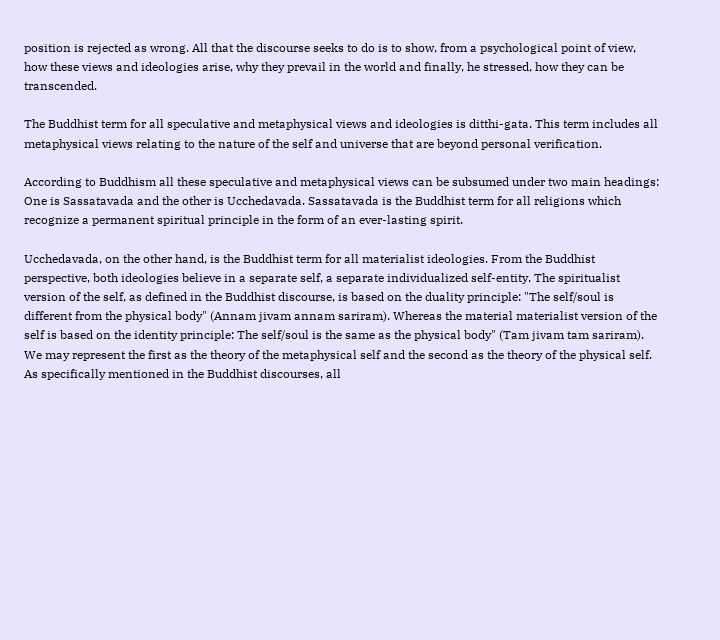position is rejected as wrong. All that the discourse seeks to do is to show, from a psychological point of view, how these views and ideologies arise, why they prevail in the world and finally, he stressed, how they can be transcended.

The Buddhist term for all speculative and metaphysical views and ideologies is ditthi-gata. This term includes all metaphysical views relating to the nature of the self and universe that are beyond personal verification.

According to Buddhism all these speculative and metaphysical views can be subsumed under two main headings: One is Sassatavada and the other is Ucchedavada. Sassatavada is the Buddhist term for all religions which recognize a permanent spiritual principle in the form of an ever-lasting spirit.

Ucchedavada, on the other hand, is the Buddhist term for all materialist ideologies. From the Buddhist perspective, both ideologies believe in a separate self, a separate individualized self-entity. The spiritualist version of the self, as defined in the Buddhist discourse, is based on the duality principle: "The self/soul is different from the physical body" (Annam jivam annam sariram). Whereas the material materialist version of the self is based on the identity principle: The self/soul is the same as the physical body" (Tam jivam tam sariram). We may represent the first as the theory of the metaphysical self and the second as the theory of the physical self. As specifically mentioned in the Buddhist discourses, all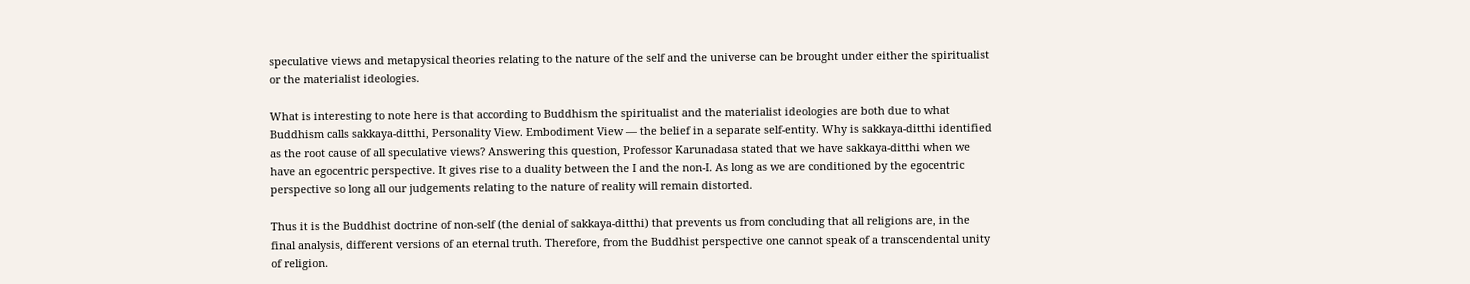speculative views and metapysical theories relating to the nature of the self and the universe can be brought under either the spiritualist or the materialist ideologies.

What is interesting to note here is that according to Buddhism the spiritualist and the materialist ideologies are both due to what Buddhism calls sakkaya-ditthi, Personality View. Embodiment View — the belief in a separate self-entity. Why is sakkaya-ditthi identified as the root cause of all speculative views? Answering this question, Professor Karunadasa stated that we have sakkaya-ditthi when we have an egocentric perspective. It gives rise to a duality between the I and the non-I. As long as we are conditioned by the egocentric perspective so long all our judgements relating to the nature of reality will remain distorted.

Thus it is the Buddhist doctrine of non-self (the denial of sakkaya-ditthi) that prevents us from concluding that all religions are, in the final analysis, different versions of an eternal truth. Therefore, from the Buddhist perspective one cannot speak of a transcendental unity of religion.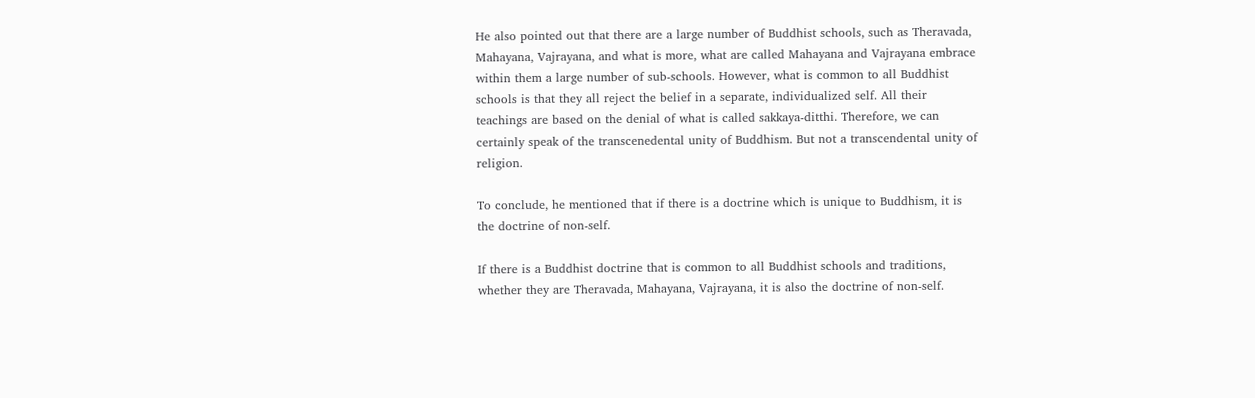He also pointed out that there are a large number of Buddhist schools, such as Theravada, Mahayana, Vajrayana, and what is more, what are called Mahayana and Vajrayana embrace within them a large number of sub-schools. However, what is common to all Buddhist schools is that they all reject the belief in a separate, individualized self. All their teachings are based on the denial of what is called sakkaya-ditthi. Therefore, we can certainly speak of the transcenedental unity of Buddhism. But not a transcendental unity of religion.

To conclude, he mentioned that if there is a doctrine which is unique to Buddhism, it is the doctrine of non-self.

If there is a Buddhist doctrine that is common to all Buddhist schools and traditions, whether they are Theravada, Mahayana, Vajrayana, it is also the doctrine of non-self.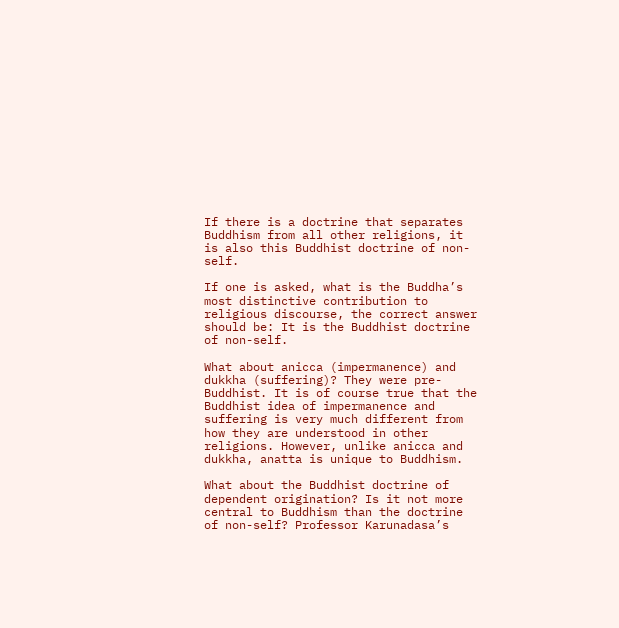If there is a doctrine that separates Buddhism from all other religions, it is also this Buddhist doctrine of non-self.

If one is asked, what is the Buddha’s most distinctive contribution to religious discourse, the correct answer should be: It is the Buddhist doctrine of non-self.

What about anicca (impermanence) and dukkha (suffering)? They were pre-Buddhist. It is of course true that the Buddhist idea of impermanence and suffering is very much different from how they are understood in other religions. However, unlike anicca and dukkha, anatta is unique to Buddhism.

What about the Buddhist doctrine of dependent origination? Is it not more central to Buddhism than the doctrine of non-self? Professor Karunadasa’s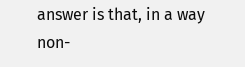answer is that, in a way non-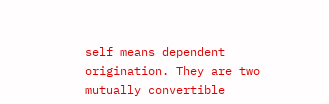self means dependent origination. They are two mutually convertible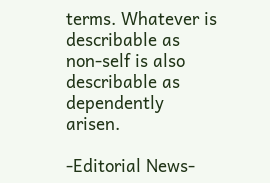terms. Whatever is describable as non-self is also describable as dependently arisen.

-Editorial News-